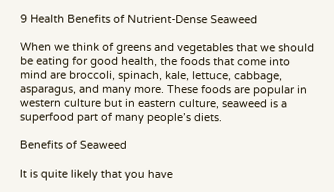9 Health Benefits of Nutrient-Dense Seaweed

When we think of greens and vegetables that we should be eating for good health, the foods that come into mind are broccoli, spinach, kale, lettuce, cabbage, asparagus, and many more. These foods are popular in western culture but in eastern culture, seaweed is a superfood part of many people’s diets.

Benefits of Seaweed

It is quite likely that you have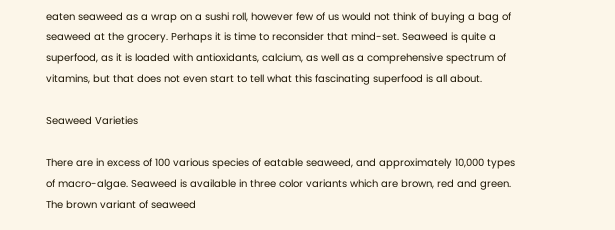eaten seaweed as a wrap on a sushi roll, however few of us would not think of buying a bag of seaweed at the grocery. Perhaps it is time to reconsider that mind-set. Seaweed is quite a superfood, as it is loaded with antioxidants, calcium, as well as a comprehensive spectrum of vitamins, but that does not even start to tell what this fascinating superfood is all about.

Seaweed Varieties

There are in excess of 100 various species of eatable seaweed, and approximately 10,000 types of macro-algae. Seaweed is available in three color variants which are brown, red and green. The brown variant of seaweed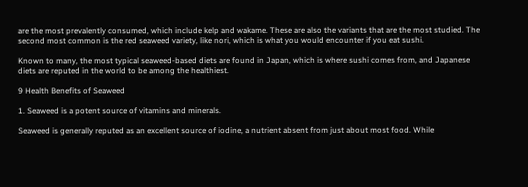are the most prevalently consumed, which include kelp and wakame. These are also the variants that are the most studied. The second most common is the red seaweed variety, like nori, which is what you would encounter if you eat sushi.

Known to many, the most typical seaweed-based diets are found in Japan, which is where sushi comes from, and Japanese diets are reputed in the world to be among the healthiest.

9 Health Benefits of Seaweed

1. Seaweed is a potent source of vitamins and minerals.

Seaweed is generally reputed as an excellent source of iodine, a nutrient absent from just about most food. While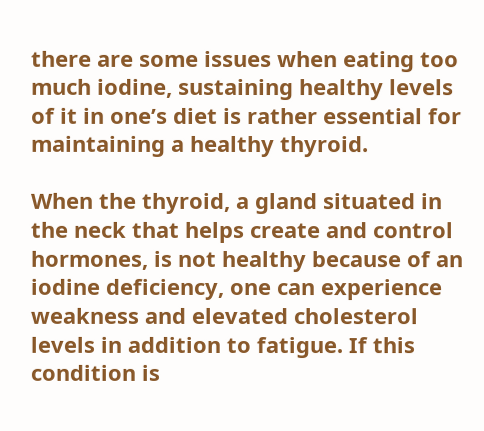there are some issues when eating too much iodine, sustaining healthy levels of it in one’s diet is rather essential for maintaining a healthy thyroid.

When the thyroid, a gland situated in the neck that helps create and control hormones, is not healthy because of an iodine deficiency, one can experience weakness and elevated cholesterol levels in addition to fatigue. If this condition is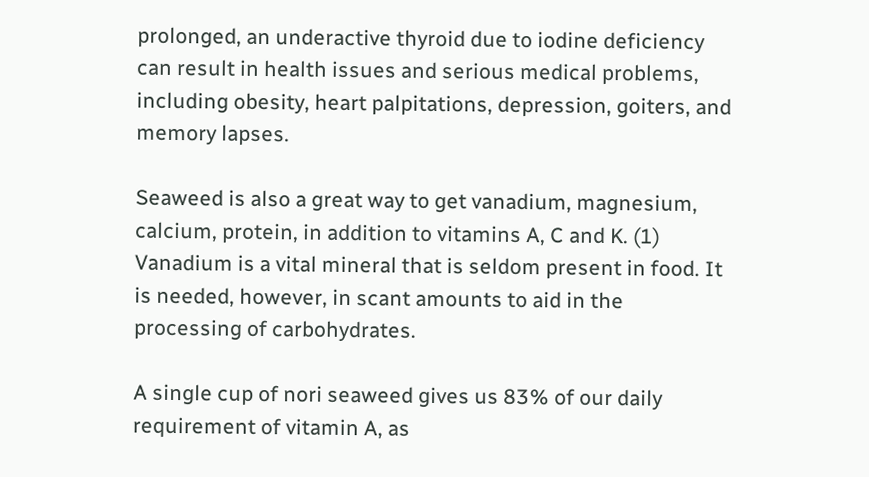prolonged, an underactive thyroid due to iodine deficiency can result in health issues and serious medical problems, including obesity, heart palpitations, depression, goiters, and memory lapses.

Seaweed is also a great way to get vanadium, magnesium, calcium, protein, in addition to vitamins A, C and K. (1) Vanadium is a vital mineral that is seldom present in food. It is needed, however, in scant amounts to aid in the processing of carbohydrates.

A single cup of nori seaweed gives us 83% of our daily requirement of vitamin A, as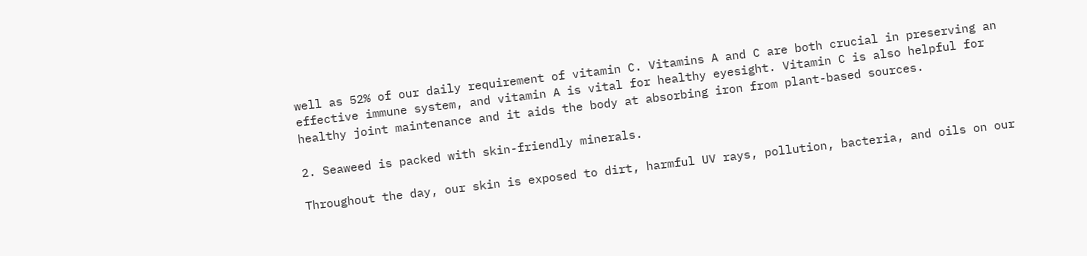well as 52% of our daily requirement of vitamin C. Vitamins A and C are both crucial in preserving an effective immune system, and vitamin A is vital for healthy eyesight. Vitamin C is also helpful for healthy joint maintenance and it aids the body at absorbing iron from plant-based sources.

2. Seaweed is packed with skin-friendly minerals.

Throughout the day, our skin is exposed to dirt, harmful UV rays, pollution, bacteria, and oils on our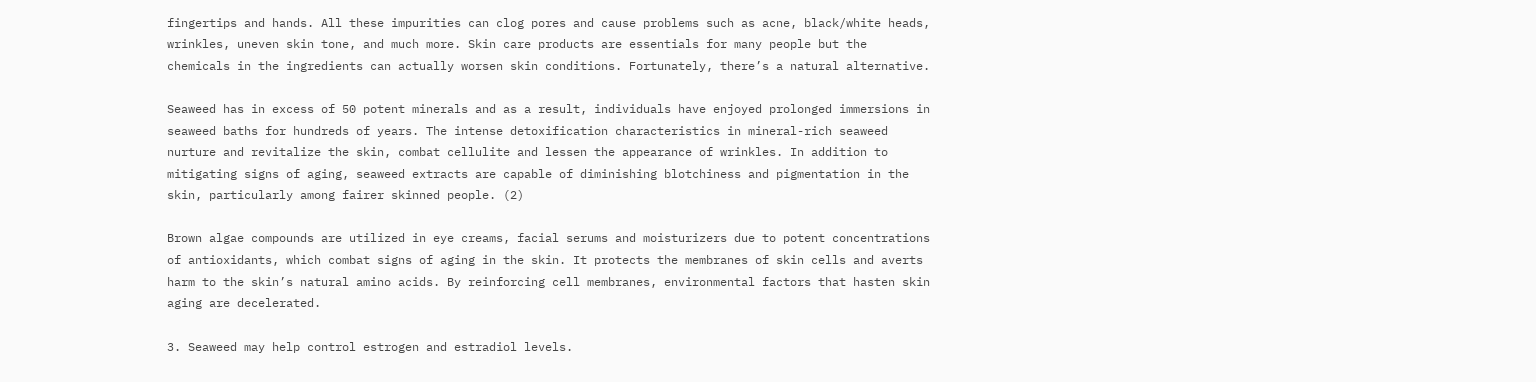fingertips and hands. All these impurities can clog pores and cause problems such as acne, black/white heads, wrinkles, uneven skin tone, and much more. Skin care products are essentials for many people but the chemicals in the ingredients can actually worsen skin conditions. Fortunately, there’s a natural alternative.

Seaweed has in excess of 50 potent minerals and as a result, individuals have enjoyed prolonged immersions in seaweed baths for hundreds of years. The intense detoxification characteristics in mineral-rich seaweed nurture and revitalize the skin, combat cellulite and lessen the appearance of wrinkles. In addition to mitigating signs of aging, seaweed extracts are capable of diminishing blotchiness and pigmentation in the skin, particularly among fairer skinned people. (2)

Brown algae compounds are utilized in eye creams, facial serums and moisturizers due to potent concentrations of antioxidants, which combat signs of aging in the skin. It protects the membranes of skin cells and averts harm to the skin’s natural amino acids. By reinforcing cell membranes, environmental factors that hasten skin aging are decelerated.

3. Seaweed may help control estrogen and estradiol levels.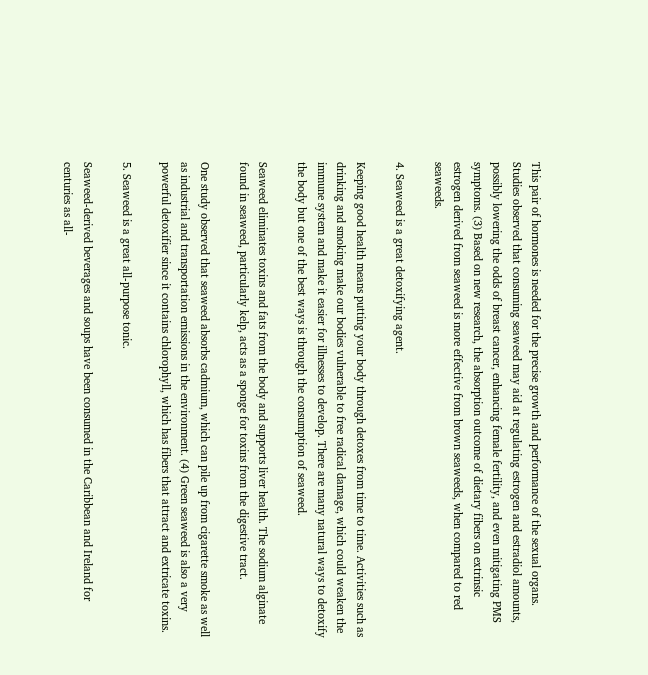This pair of hormones is needed for the precise growth and performance of the sexual organs. Studies observed that consuming seaweed may aid at regulating estrogen and estradiol amounts, possibly lowering the odds of breast cancer, enhancing female fertility, and even mitigating PMS symptoms. (3) Based on new research, the absorption outcome of dietary fibers on extrinsic estrogen derived from seaweed is more effective from brown seaweeds, when compared to red seaweeds.

4. Seaweed is a great detoxifying agent.

Keeping good health means putting your body through detoxes from time to time. Activities such as drinking and smoking make our bodies vulnerable to free radical damage, which could weaken the immune system and make it easier for illnesses to develop. There are many natural ways to detoxify the body but one of the best ways is through the consumption of seaweed.

Seaweed eliminates toxins and fats from the body and supports liver health. The sodium alginate found in seaweed, particularly kelp, acts as a sponge for toxins from the digestive tract.

One study observed that seaweed absorbs cadmium, which can pile up from cigarette smoke as well as industrial and transportation emissions in the environment. (4) Green seaweed is also a very powerful detoxifier since it contains chlorophyll, which has fibers that attract and extricate toxins.

5. Seaweed is a great all-purpose tonic.

Seaweed-derived beverages and soups have been consumed in the Caribbean and Ireland for centuries as all-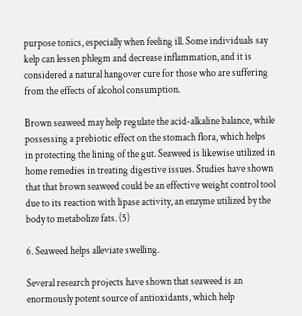purpose tonics, especially when feeling ill. Some individuals say kelp can lessen phlegm and decrease inflammation, and it is considered a natural hangover cure for those who are suffering from the effects of alcohol consumption.

Brown seaweed may help regulate the acid-alkaline balance, while possessing a prebiotic effect on the stomach flora, which helps in protecting the lining of the gut. Seaweed is likewise utilized in home remedies in treating digestive issues. Studies have shown that that brown seaweed could be an effective weight control tool due to its reaction with lipase activity, an enzyme utilized by the body to metabolize fats. (5)

6. Seaweed helps alleviate swelling.

Several research projects have shown that seaweed is an enormously potent source of antioxidants, which help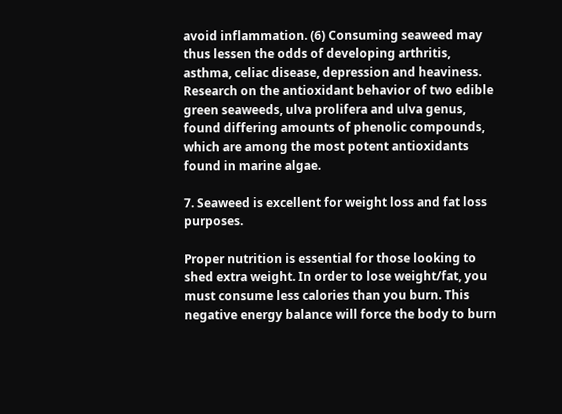avoid inflammation. (6) Consuming seaweed may thus lessen the odds of developing arthritis, asthma, celiac disease, depression and heaviness. Research on the antioxidant behavior of two edible green seaweeds, ulva prolifera and ulva genus, found differing amounts of phenolic compounds, which are among the most potent antioxidants found in marine algae.

7. Seaweed is excellent for weight loss and fat loss purposes.

Proper nutrition is essential for those looking to shed extra weight. In order to lose weight/fat, you must consume less calories than you burn. This negative energy balance will force the body to burn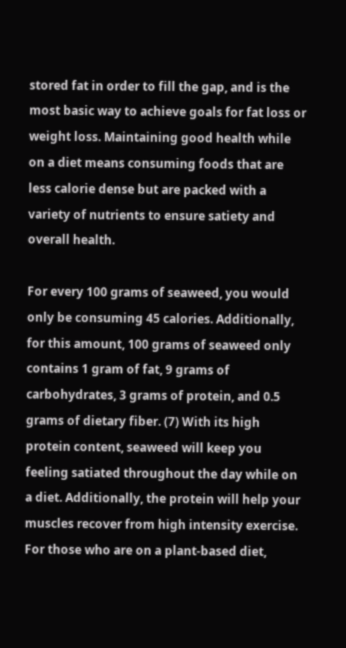stored fat in order to fill the gap, and is the most basic way to achieve goals for fat loss or weight loss. Maintaining good health while on a diet means consuming foods that are less calorie dense but are packed with a variety of nutrients to ensure satiety and overall health.

For every 100 grams of seaweed, you would only be consuming 45 calories. Additionally, for this amount, 100 grams of seaweed only contains 1 gram of fat, 9 grams of carbohydrates, 3 grams of protein, and 0.5 grams of dietary fiber. (7) With its high protein content, seaweed will keep you feeling satiated throughout the day while on a diet. Additionally, the protein will help your muscles recover from high intensity exercise. For those who are on a plant-based diet,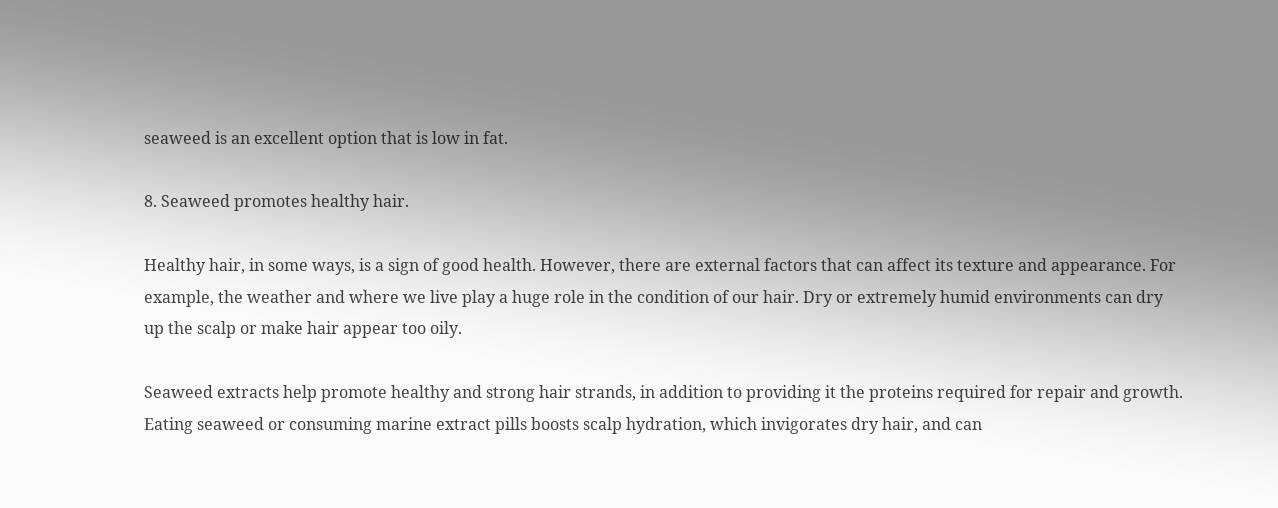seaweed is an excellent option that is low in fat.

8. Seaweed promotes healthy hair.

Healthy hair, in some ways, is a sign of good health. However, there are external factors that can affect its texture and appearance. For example, the weather and where we live play a huge role in the condition of our hair. Dry or extremely humid environments can dry up the scalp or make hair appear too oily.

Seaweed extracts help promote healthy and strong hair strands, in addition to providing it the proteins required for repair and growth. Eating seaweed or consuming marine extract pills boosts scalp hydration, which invigorates dry hair, and can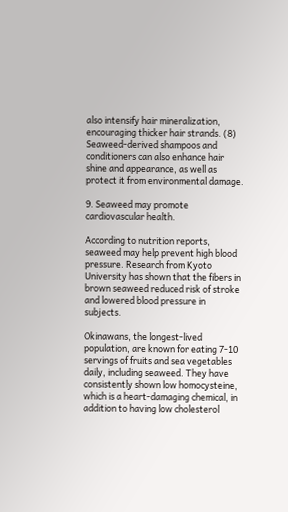also intensify hair mineralization, encouraging thicker hair strands. (8) Seaweed-derived shampoos and conditioners can also enhance hair shine and appearance, as well as protect it from environmental damage.

9. Seaweed may promote cardiovascular health.

According to nutrition reports, seaweed may help prevent high blood pressure. Research from Kyoto University has shown that the fibers in brown seaweed reduced risk of stroke and lowered blood pressure in subjects.

Okinawans, the longest-lived population, are known for eating 7-10 servings of fruits and sea vegetables daily, including seaweed. They have consistently shown low homocysteine, which is a heart-damaging chemical, in addition to having low cholesterol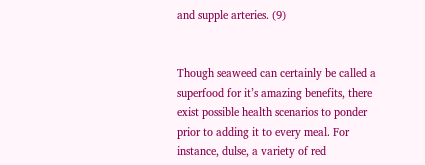and supple arteries. (9)


Though seaweed can certainly be called a superfood for it’s amazing benefits, there exist possible health scenarios to ponder prior to adding it to every meal. For instance, dulse, a variety of red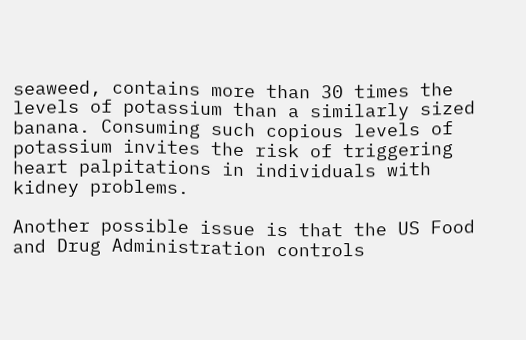seaweed, contains more than 30 times the levels of potassium than a similarly sized banana. Consuming such copious levels of potassium invites the risk of triggering heart palpitations in individuals with kidney problems.

Another possible issue is that the US Food and Drug Administration controls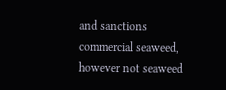and sanctions commercial seaweed, however not seaweed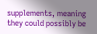supplements, meaning they could possibly be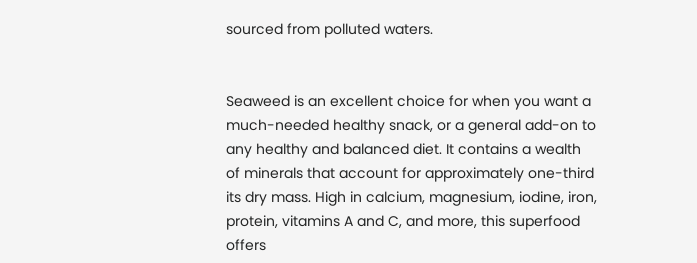sourced from polluted waters.


Seaweed is an excellent choice for when you want a much-needed healthy snack, or a general add-on to any healthy and balanced diet. It contains a wealth of minerals that account for approximately one-third its dry mass. High in calcium, magnesium, iodine, iron, protein, vitamins A and C, and more, this superfood offers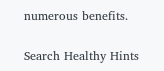numerous benefits.

Search Healthy Hints